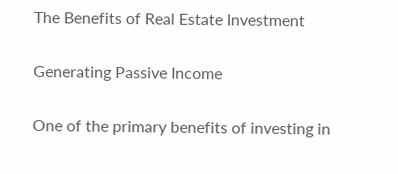The Benefits of Real Estate Investment

Generating Passive Income

One of the primary benefits of investing in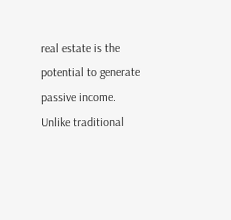real estate is the potential to generate passive income. Unlike traditional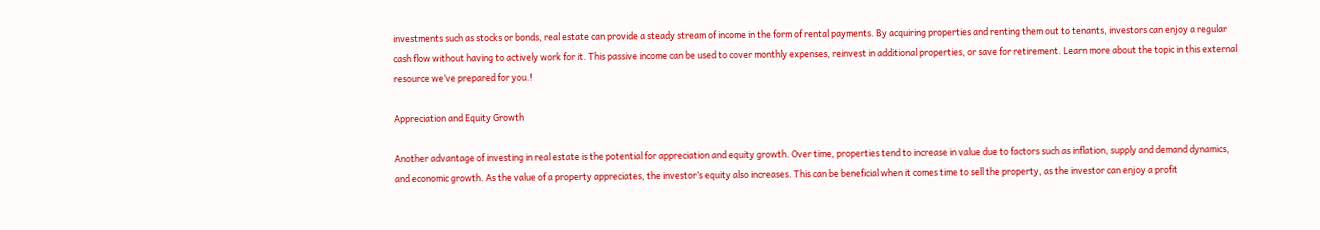investments such as stocks or bonds, real estate can provide a steady stream of income in the form of rental payments. By acquiring properties and renting them out to tenants, investors can enjoy a regular cash flow without having to actively work for it. This passive income can be used to cover monthly expenses, reinvest in additional properties, or save for retirement. Learn more about the topic in this external resource we’ve prepared for you.!

Appreciation and Equity Growth

Another advantage of investing in real estate is the potential for appreciation and equity growth. Over time, properties tend to increase in value due to factors such as inflation, supply and demand dynamics, and economic growth. As the value of a property appreciates, the investor’s equity also increases. This can be beneficial when it comes time to sell the property, as the investor can enjoy a profit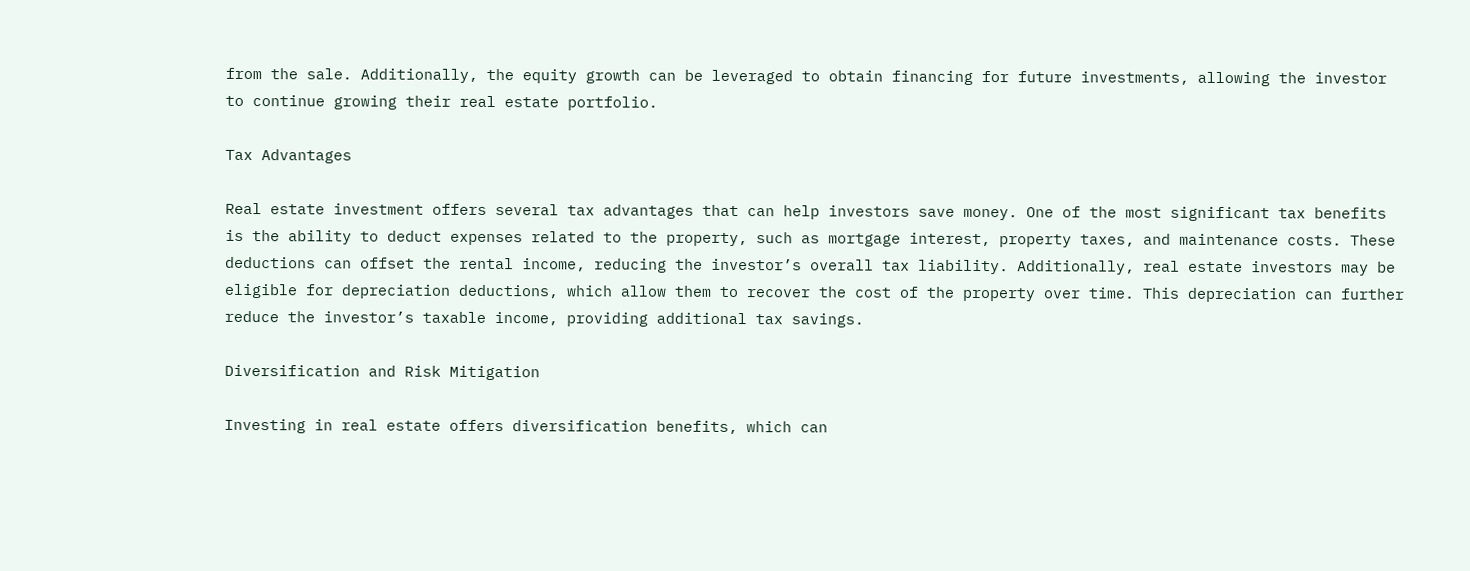from the sale. Additionally, the equity growth can be leveraged to obtain financing for future investments, allowing the investor to continue growing their real estate portfolio.

Tax Advantages

Real estate investment offers several tax advantages that can help investors save money. One of the most significant tax benefits is the ability to deduct expenses related to the property, such as mortgage interest, property taxes, and maintenance costs. These deductions can offset the rental income, reducing the investor’s overall tax liability. Additionally, real estate investors may be eligible for depreciation deductions, which allow them to recover the cost of the property over time. This depreciation can further reduce the investor’s taxable income, providing additional tax savings.

Diversification and Risk Mitigation

Investing in real estate offers diversification benefits, which can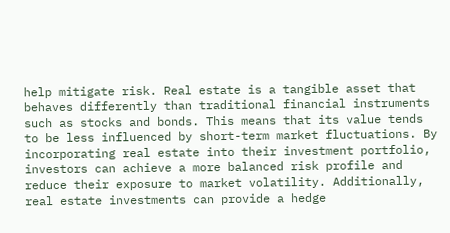help mitigate risk. Real estate is a tangible asset that behaves differently than traditional financial instruments such as stocks and bonds. This means that its value tends to be less influenced by short-term market fluctuations. By incorporating real estate into their investment portfolio, investors can achieve a more balanced risk profile and reduce their exposure to market volatility. Additionally, real estate investments can provide a hedge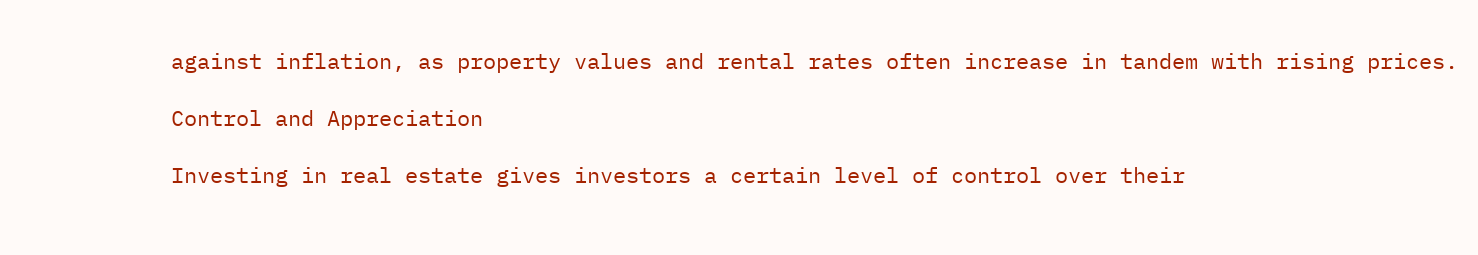against inflation, as property values and rental rates often increase in tandem with rising prices.

Control and Appreciation

Investing in real estate gives investors a certain level of control over their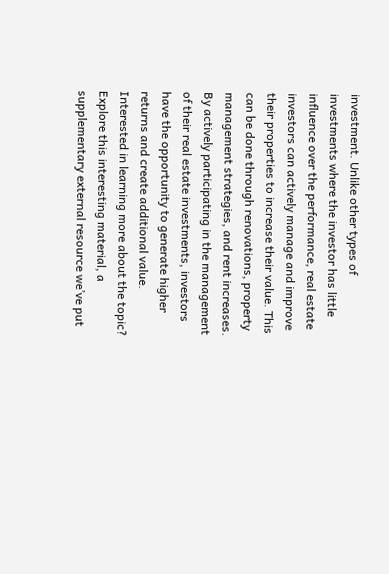investment. Unlike other types of investments where the investor has little influence over the performance, real estate investors can actively manage and improve their properties to increase their value. This can be done through renovations, property management strategies, and rent increases. By actively participating in the management of their real estate investments, investors have the opportunity to generate higher returns and create additional value. Interested in learning more about the topic? Explore this interesting material, a supplementary external resource we’ve put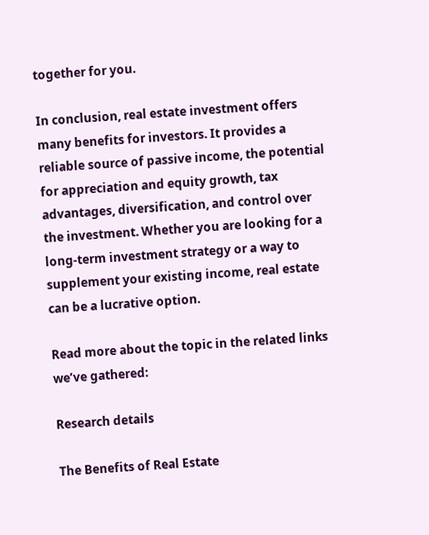together for you.

In conclusion, real estate investment offers many benefits for investors. It provides a reliable source of passive income, the potential for appreciation and equity growth, tax advantages, diversification, and control over the investment. Whether you are looking for a long-term investment strategy or a way to supplement your existing income, real estate can be a lucrative option.

Read more about the topic in the related links we’ve gathered:

Research details

The Benefits of Real Estate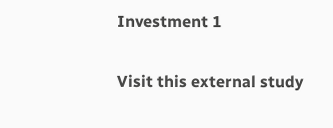Investment 1

Visit this external study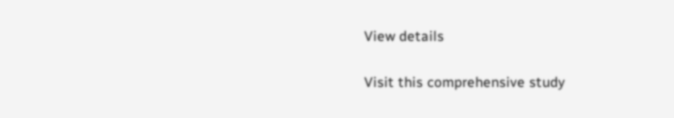View details

Visit this comprehensive study